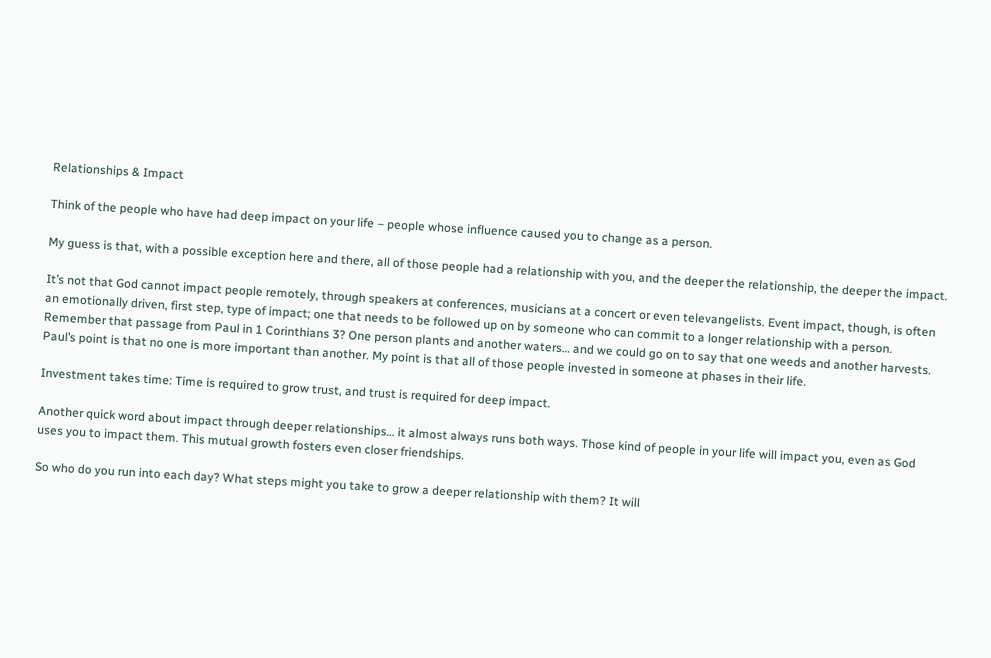Relationships & Impact

Think of the people who have had deep impact on your life – people whose influence caused you to change as a person.

My guess is that, with a possible exception here and there, all of those people had a relationship with you, and the deeper the relationship, the deeper the impact.

It’s not that God cannot impact people remotely, through speakers at conferences, musicians at a concert or even televangelists. Event impact, though, is often an emotionally driven, first step, type of impact; one that needs to be followed up on by someone who can commit to a longer relationship with a person. Remember that passage from Paul in 1 Corinthians 3? One person plants and another waters… and we could go on to say that one weeds and another harvests. Paul’s point is that no one is more important than another. My point is that all of those people invested in someone at phases in their life.

Investment takes time: Time is required to grow trust, and trust is required for deep impact.

Another quick word about impact through deeper relationships… it almost always runs both ways. Those kind of people in your life will impact you, even as God uses you to impact them. This mutual growth fosters even closer friendships.

So who do you run into each day? What steps might you take to grow a deeper relationship with them? It will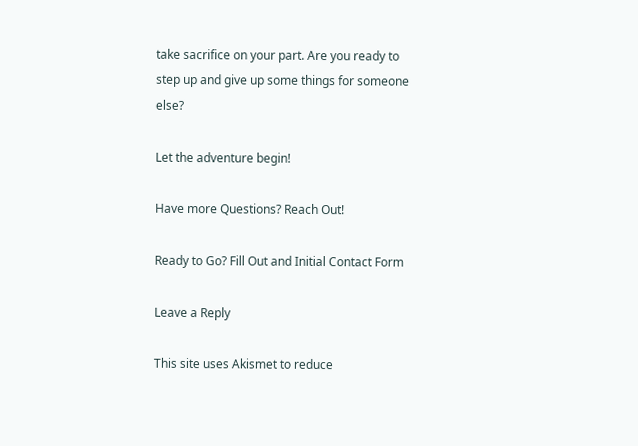take sacrifice on your part. Are you ready to step up and give up some things for someone else?

Let the adventure begin!

Have more Questions? Reach Out!

Ready to Go? Fill Out and Initial Contact Form

Leave a Reply

This site uses Akismet to reduce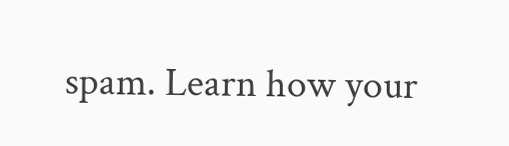spam. Learn how your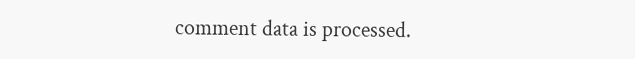comment data is processed.